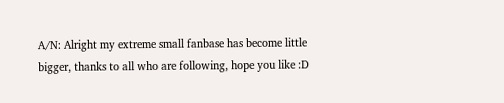A/N: Alright my extreme small fanbase has become little bigger, thanks to all who are following, hope you like :D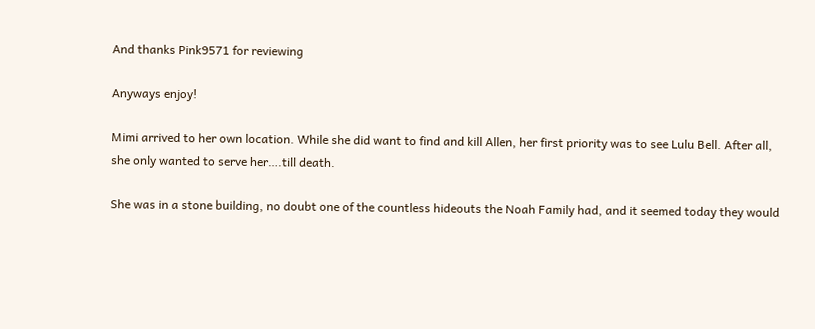And thanks Pink9571 for reviewing

Anyways enjoy!

Mimi arrived to her own location. While she did want to find and kill Allen, her first priority was to see Lulu Bell. After all, she only wanted to serve her….till death.

She was in a stone building, no doubt one of the countless hideouts the Noah Family had, and it seemed today they would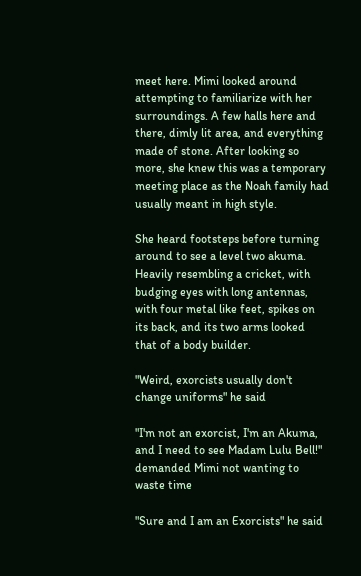meet here. Mimi looked around attempting to familiarize with her surroundings. A few halls here and there, dimly lit area, and everything made of stone. After looking so more, she knew this was a temporary meeting place as the Noah family had usually meant in high style.

She heard footsteps before turning around to see a level two akuma. Heavily resembling a cricket, with budging eyes with long antennas, with four metal like feet, spikes on its back, and its two arms looked that of a body builder.

"Weird, exorcists usually don't change uniforms" he said

"I'm not an exorcist, I'm an Akuma, and I need to see Madam Lulu Bell!" demanded Mimi not wanting to waste time

"Sure and I am an Exorcists" he said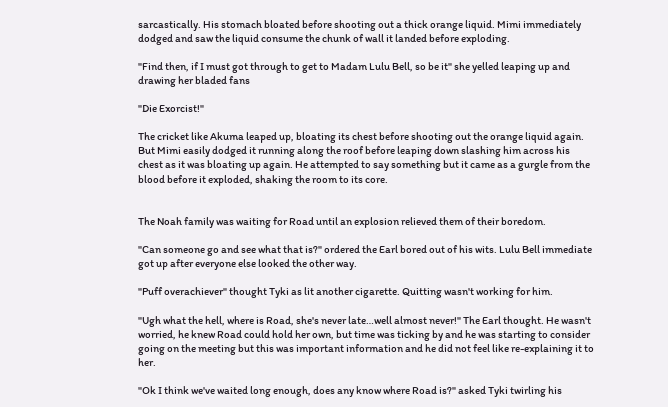sarcastically. His stomach bloated before shooting out a thick orange liquid. Mimi immediately dodged and saw the liquid consume the chunk of wall it landed before exploding.

"Find then, if I must got through to get to Madam Lulu Bell, so be it" she yelled leaping up and drawing her bladed fans

"Die Exorcist!"

The cricket like Akuma leaped up, bloating its chest before shooting out the orange liquid again. But Mimi easily dodged it running along the roof before leaping down slashing him across his chest as it was bloating up again. He attempted to say something but it came as a gurgle from the blood before it exploded, shaking the room to its core.


The Noah family was waiting for Road until an explosion relieved them of their boredom.

"Can someone go and see what that is?" ordered the Earl bored out of his wits. Lulu Bell immediate got up after everyone else looked the other way.

"Puff overachiever" thought Tyki as lit another cigarette. Quitting wasn't working for him.

"Ugh what the hell, where is Road, she's never late…well almost never!" The Earl thought. He wasn't worried, he knew Road could hold her own, but time was ticking by and he was starting to consider going on the meeting but this was important information and he did not feel like re-explaining it to her.

"Ok I think we've waited long enough, does any know where Road is?" asked Tyki twirling his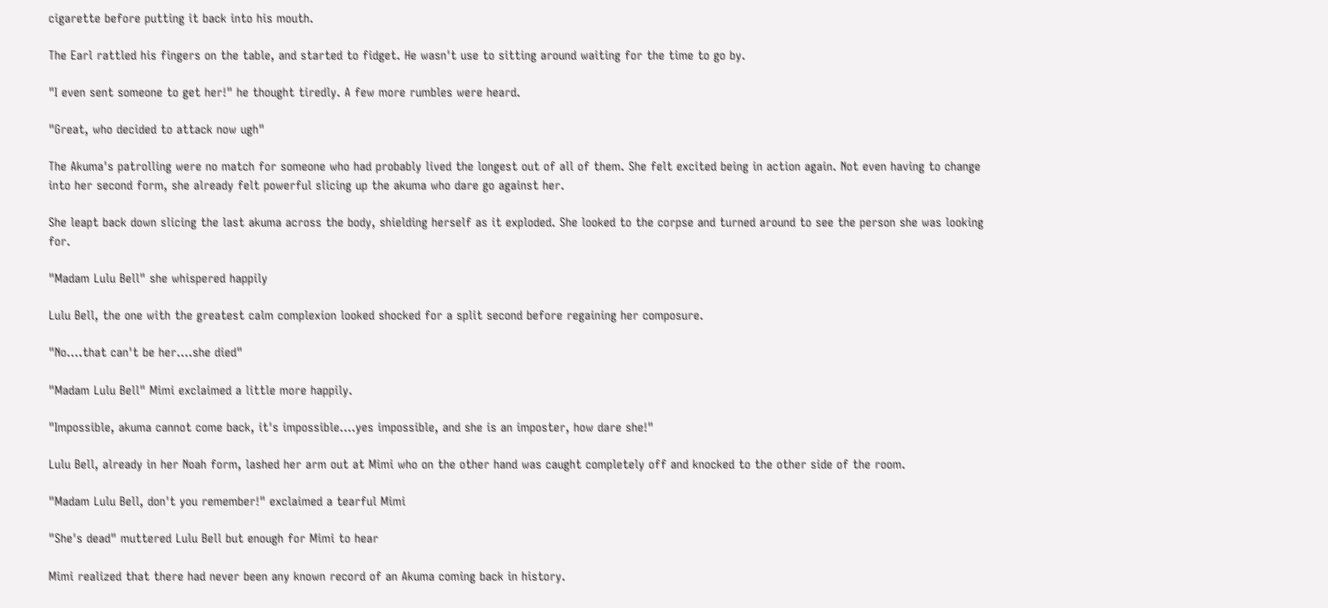cigarette before putting it back into his mouth.

The Earl rattled his fingers on the table, and started to fidget. He wasn't use to sitting around waiting for the time to go by.

"I even sent someone to get her!" he thought tiredly. A few more rumbles were heard.

"Great, who decided to attack now ugh"

The Akuma's patrolling were no match for someone who had probably lived the longest out of all of them. She felt excited being in action again. Not even having to change into her second form, she already felt powerful slicing up the akuma who dare go against her.

She leapt back down slicing the last akuma across the body, shielding herself as it exploded. She looked to the corpse and turned around to see the person she was looking for.

"Madam Lulu Bell" she whispered happily

Lulu Bell, the one with the greatest calm complexion looked shocked for a split second before regaining her composure.

"No….that can't be her….she died"

"Madam Lulu Bell" Mimi exclaimed a little more happily.

"Impossible, akuma cannot come back, it's impossible….yes impossible, and she is an imposter, how dare she!"

Lulu Bell, already in her Noah form, lashed her arm out at Mimi who on the other hand was caught completely off and knocked to the other side of the room.

"Madam Lulu Bell, don't you remember!" exclaimed a tearful Mimi

"She's dead" muttered Lulu Bell but enough for Mimi to hear

Mimi realized that there had never been any known record of an Akuma coming back in history.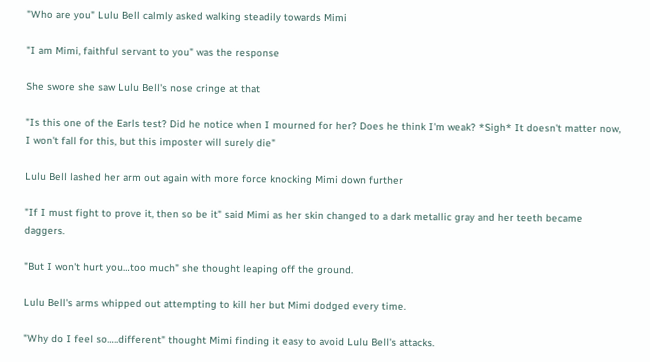"Who are you" Lulu Bell calmly asked walking steadily towards Mimi

"I am Mimi, faithful servant to you" was the response

She swore she saw Lulu Bell's nose cringe at that

"Is this one of the Earls test? Did he notice when I mourned for her? Does he think I'm weak? *Sigh* It doesn't matter now, I won't fall for this, but this imposter will surely die"

Lulu Bell lashed her arm out again with more force knocking Mimi down further

"If I must fight to prove it, then so be it" said Mimi as her skin changed to a dark metallic gray and her teeth became daggers.

"But I won't hurt you…too much" she thought leaping off the ground.

Lulu Bell's arms whipped out attempting to kill her but Mimi dodged every time.

"Why do I feel so…..different" thought Mimi finding it easy to avoid Lulu Bell's attacks.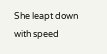She leapt down with speed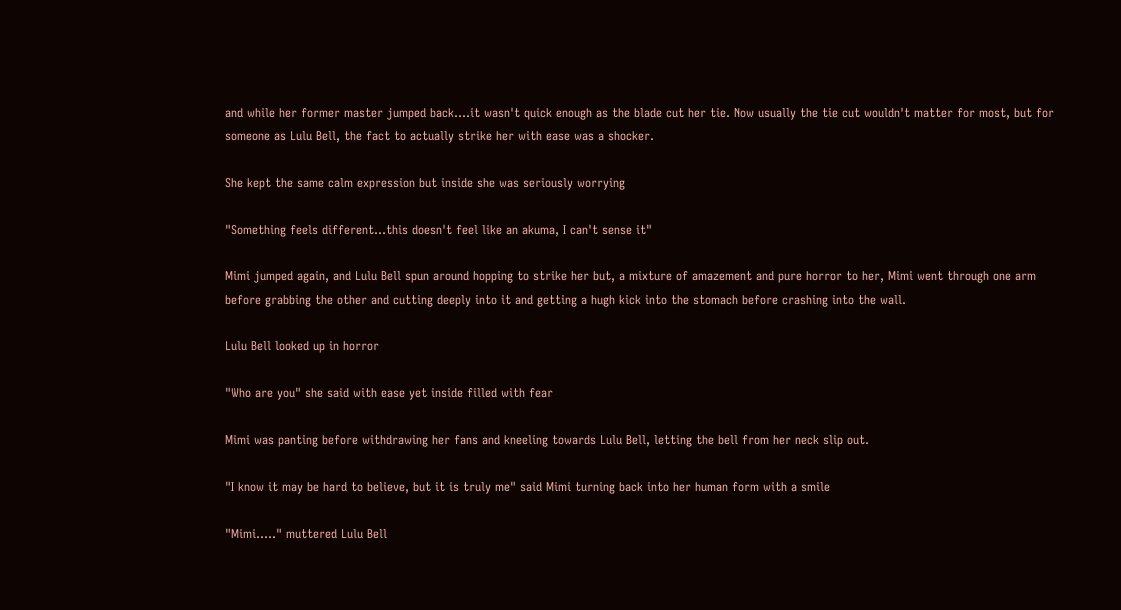and while her former master jumped back….it wasn't quick enough as the blade cut her tie. Now usually the tie cut wouldn't matter for most, but for someone as Lulu Bell, the fact to actually strike her with ease was a shocker.

She kept the same calm expression but inside she was seriously worrying

"Something feels different…this doesn't feel like an akuma, I can't sense it"

Mimi jumped again, and Lulu Bell spun around hopping to strike her but, a mixture of amazement and pure horror to her, Mimi went through one arm before grabbing the other and cutting deeply into it and getting a hugh kick into the stomach before crashing into the wall.

Lulu Bell looked up in horror

"Who are you" she said with ease yet inside filled with fear

Mimi was panting before withdrawing her fans and kneeling towards Lulu Bell, letting the bell from her neck slip out.

"I know it may be hard to believe, but it is truly me" said Mimi turning back into her human form with a smile

"Mimi….." muttered Lulu Bell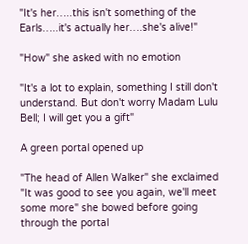"It's her…..this isn't something of the Earls…..it's actually her….she's alive!"

"How" she asked with no emotion

"It's a lot to explain, something I still don't understand. But don't worry Madam Lulu Bell; I will get you a gift"

A green portal opened up

"The head of Allen Walker" she exclaimed "It was good to see you again, we'll meet some more" she bowed before going through the portal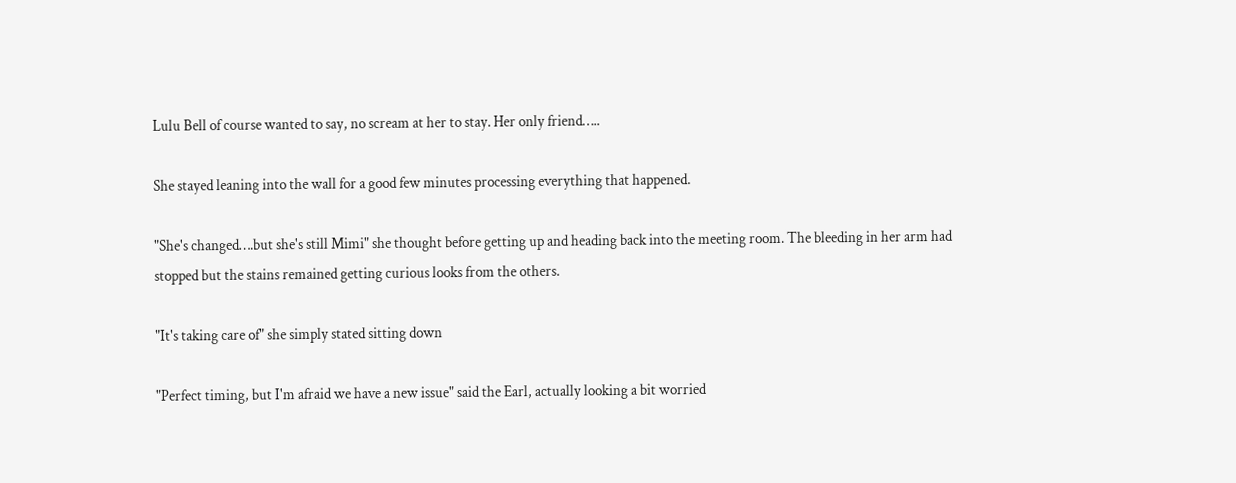Lulu Bell of course wanted to say, no scream at her to stay. Her only friend…..

She stayed leaning into the wall for a good few minutes processing everything that happened.

"She's changed….but she's still Mimi" she thought before getting up and heading back into the meeting room. The bleeding in her arm had stopped but the stains remained getting curious looks from the others.

"It's taking care of" she simply stated sitting down

"Perfect timing, but I'm afraid we have a new issue" said the Earl, actually looking a bit worried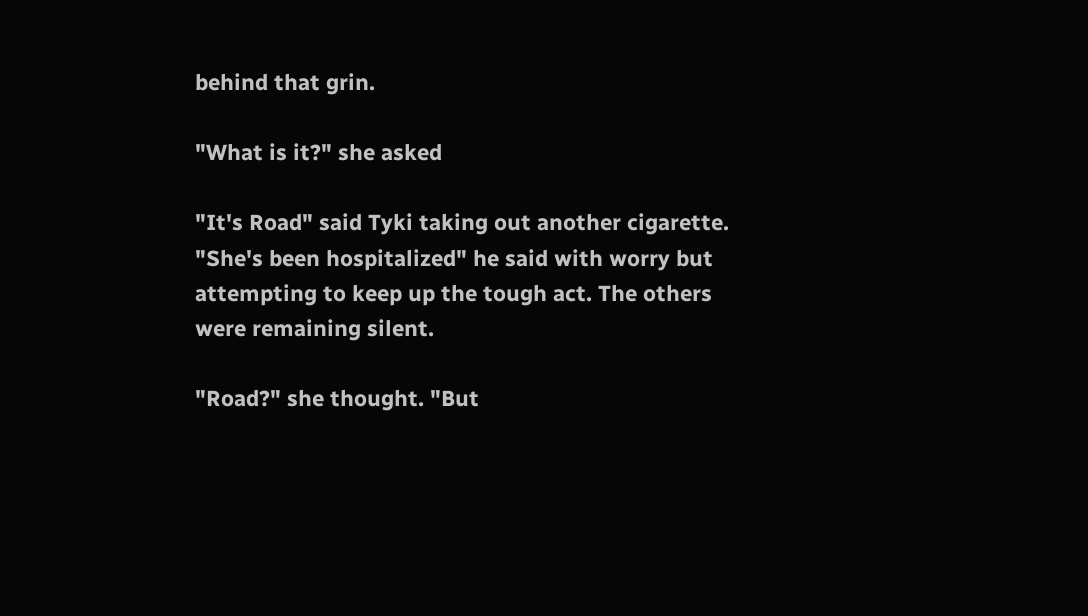behind that grin.

"What is it?" she asked

"It's Road" said Tyki taking out another cigarette. "She's been hospitalized" he said with worry but attempting to keep up the tough act. The others were remaining silent.

"Road?" she thought. "But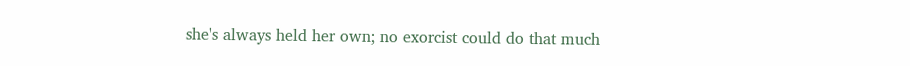she's always held her own; no exorcist could do that much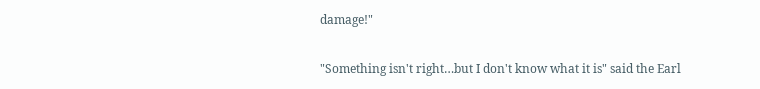damage!"

"Something isn't right…but I don't know what it is" said the Earl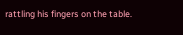rattling his fingers on the table.